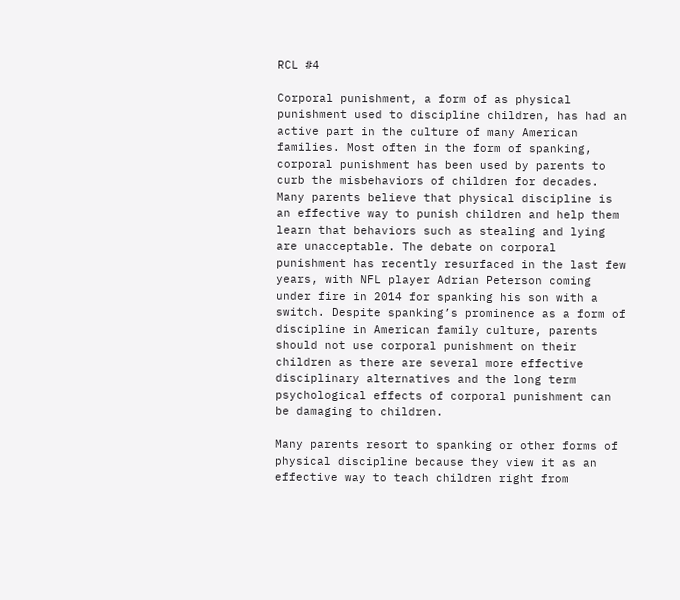RCL #4

Corporal punishment, a form of as physical punishment used to discipline children, has had an active part in the culture of many American families. Most often in the form of spanking, corporal punishment has been used by parents to curb the misbehaviors of children for decades. Many parents believe that physical discipline is an effective way to punish children and help them learn that behaviors such as stealing and lying are unacceptable. The debate on corporal punishment has recently resurfaced in the last few years, with NFL player Adrian Peterson coming under fire in 2014 for spanking his son with a switch. Despite spanking’s prominence as a form of discipline in American family culture, parents should not use corporal punishment on their children as there are several more effective disciplinary alternatives and the long term psychological effects of corporal punishment can be damaging to children.

Many parents resort to spanking or other forms of physical discipline because they view it as an effective way to teach children right from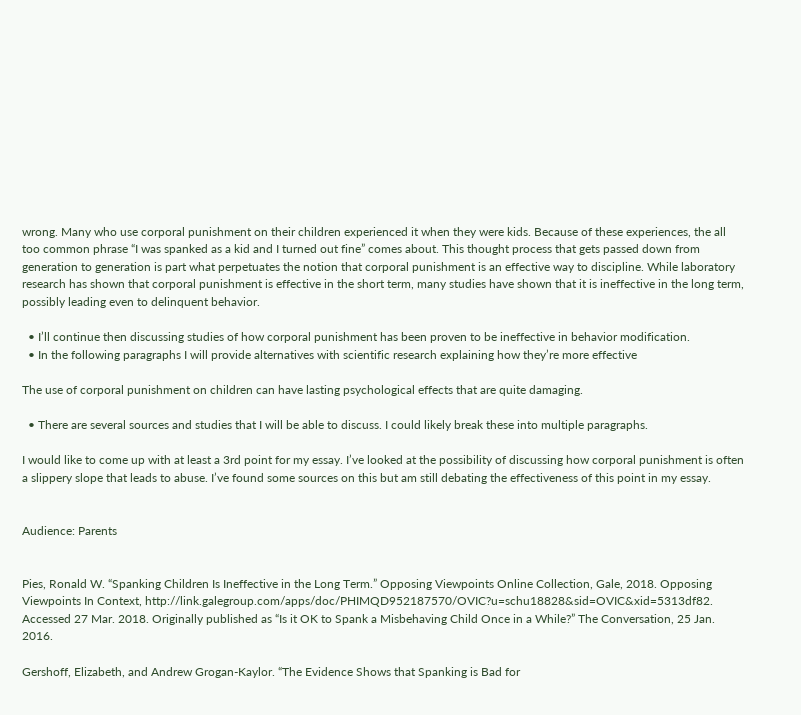wrong. Many who use corporal punishment on their children experienced it when they were kids. Because of these experiences, the all too common phrase “I was spanked as a kid and I turned out fine” comes about. This thought process that gets passed down from generation to generation is part what perpetuates the notion that corporal punishment is an effective way to discipline. While laboratory research has shown that corporal punishment is effective in the short term, many studies have shown that it is ineffective in the long term, possibly leading even to delinquent behavior.

  • I’ll continue then discussing studies of how corporal punishment has been proven to be ineffective in behavior modification.
  • In the following paragraphs I will provide alternatives with scientific research explaining how they’re more effective

The use of corporal punishment on children can have lasting psychological effects that are quite damaging.

  • There are several sources and studies that I will be able to discuss. I could likely break these into multiple paragraphs.

I would like to come up with at least a 3rd point for my essay. I’ve looked at the possibility of discussing how corporal punishment is often a slippery slope that leads to abuse. I’ve found some sources on this but am still debating the effectiveness of this point in my essay.


Audience: Parents


Pies, Ronald W. “Spanking Children Is Ineffective in the Long Term.” Opposing Viewpoints Online Collection, Gale, 2018. Opposing Viewpoints In Context, http://link.galegroup.com/apps/doc/PHIMQD952187570/OVIC?u=schu18828&sid=OVIC&xid=5313df82. Accessed 27 Mar. 2018. Originally published as “Is it OK to Spank a Misbehaving Child Once in a While?” The Conversation, 25 Jan. 2016.

Gershoff, Elizabeth, and Andrew Grogan-Kaylor. “The Evidence Shows that Spanking is Bad for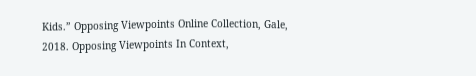Kids.” Opposing Viewpoints Online Collection, Gale, 2018. Opposing Viewpoints In Context,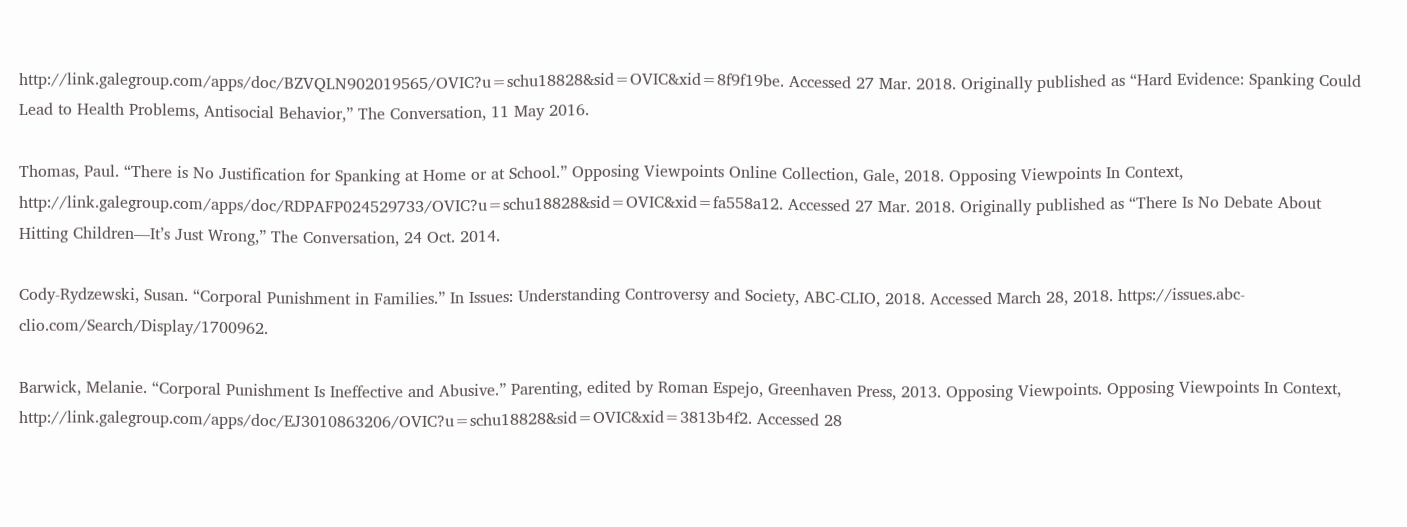http://link.galegroup.com/apps/doc/BZVQLN902019565/OVIC?u=schu18828&sid=OVIC&xid=8f9f19be. Accessed 27 Mar. 2018. Originally published as “Hard Evidence: Spanking Could Lead to Health Problems, Antisocial Behavior,” The Conversation, 11 May 2016.

Thomas, Paul. “There is No Justification for Spanking at Home or at School.” Opposing Viewpoints Online Collection, Gale, 2018. Opposing Viewpoints In Context, http://link.galegroup.com/apps/doc/RDPAFP024529733/OVIC?u=schu18828&sid=OVIC&xid=fa558a12. Accessed 27 Mar. 2018. Originally published as “There Is No Debate About Hitting Children—It’s Just Wrong,” The Conversation, 24 Oct. 2014.

Cody-Rydzewski, Susan. “Corporal Punishment in Families.” In Issues: Understanding Controversy and Society, ABC-CLIO, 2018. Accessed March 28, 2018. https://issues.abc-clio.com/Search/Display/1700962.

Barwick, Melanie. “Corporal Punishment Is Ineffective and Abusive.” Parenting, edited by Roman Espejo, Greenhaven Press, 2013. Opposing Viewpoints. Opposing Viewpoints In Context, http://link.galegroup.com/apps/doc/EJ3010863206/OVIC?u=schu18828&sid=OVIC&xid=3813b4f2. Accessed 28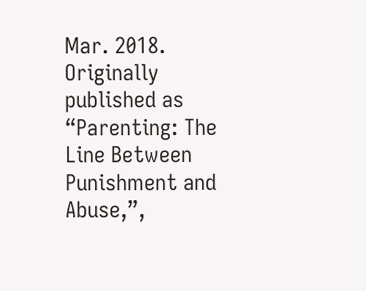Mar. 2018. Originally published as “Parenting: The Line Between Punishment and Abuse,”,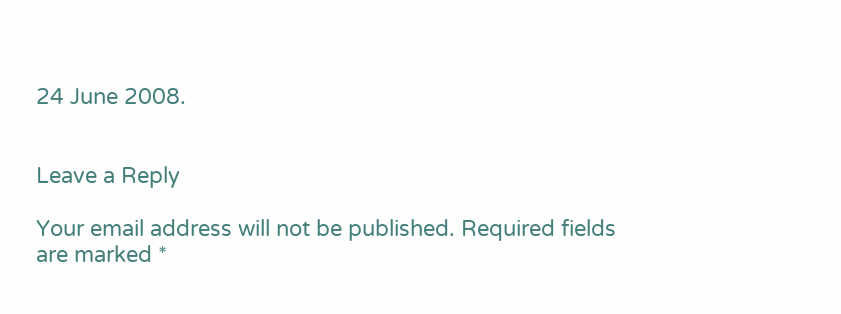24 June 2008.


Leave a Reply

Your email address will not be published. Required fields are marked *